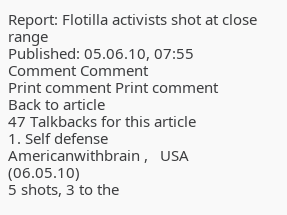Report: Flotilla activists shot at close range
Published: 05.06.10, 07:55
Comment Comment
Print comment Print comment
Back to article
47 Talkbacks for this article
1. Self defense
Americanwithbrain ,   USA   (06.05.10)
5 shots, 3 to the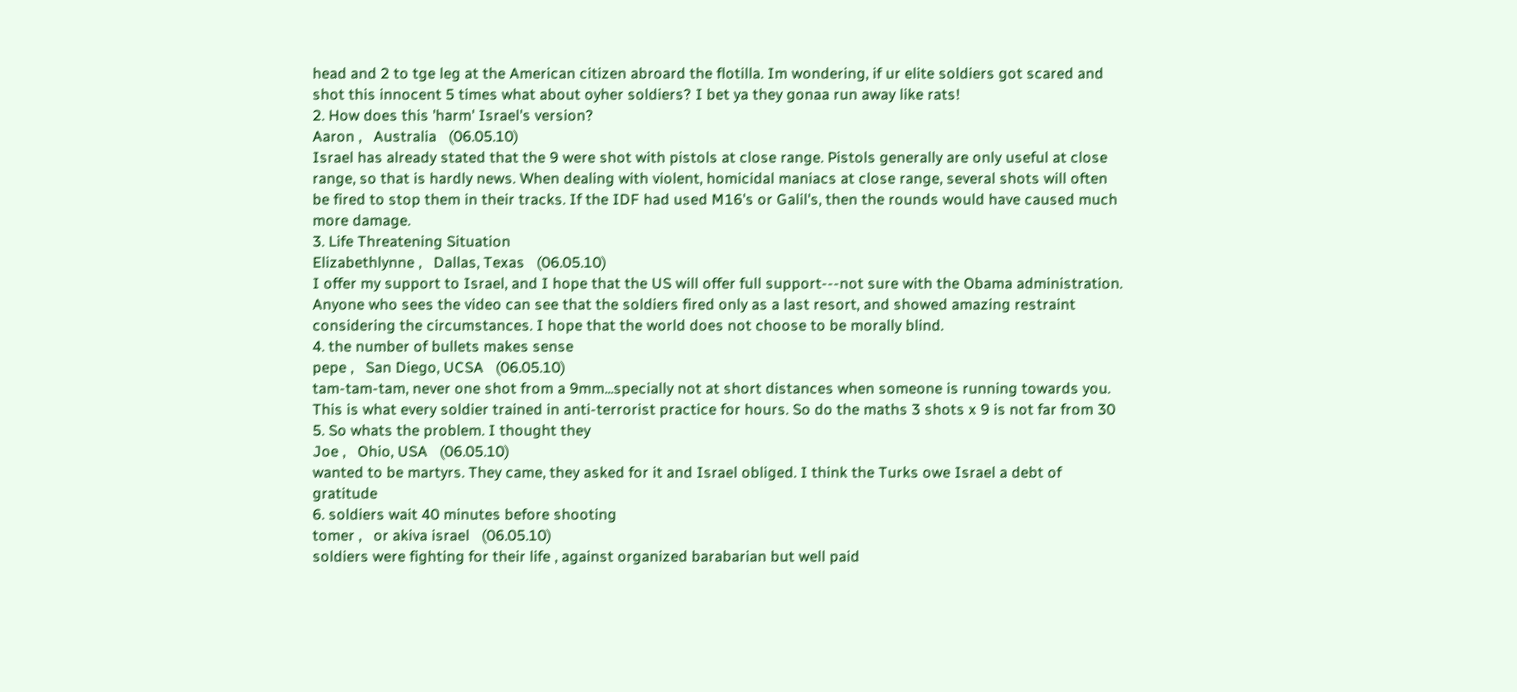head and 2 to tge leg at the American citizen abroard the flotilla. Im wondering, if ur elite soldiers got scared and shot this innocent 5 times what about oyher soldiers? I bet ya they gonaa run away like rats!
2. How does this 'harm' Israel's version?
Aaron ,   Australia   (06.05.10)
Israel has already stated that the 9 were shot with pistols at close range. Pistols generally are only useful at close range, so that is hardly news. When dealing with violent, homicidal maniacs at close range, several shots will often be fired to stop them in their tracks. If the IDF had used M16's or Galil's, then the rounds would have caused much more damage.
3. Life Threatening Situation
Elizabethlynne ,   Dallas, Texas   (06.05.10)
I offer my support to Israel, and I hope that the US will offer full support---not sure with the Obama administration. Anyone who sees the video can see that the soldiers fired only as a last resort, and showed amazing restraint considering the circumstances. I hope that the world does not choose to be morally blind.
4. the number of bullets makes sense
pepe ,   San Diego, UCSA   (06.05.10)
tam-tam-tam, never one shot from a 9mm...specially not at short distances when someone is running towards you. This is what every soldier trained in anti-terrorist practice for hours. So do the maths 3 shots x 9 is not far from 30
5. So whats the problem. I thought they
Joe ,   Ohio, USA   (06.05.10)
wanted to be martyrs. They came, they asked for it and Israel obliged. I think the Turks owe Israel a debt of gratitude
6. soldiers wait 40 minutes before shooting
tomer ,   or akiva israel   (06.05.10)
soldiers were fighting for their life , against organized barabarian but well paid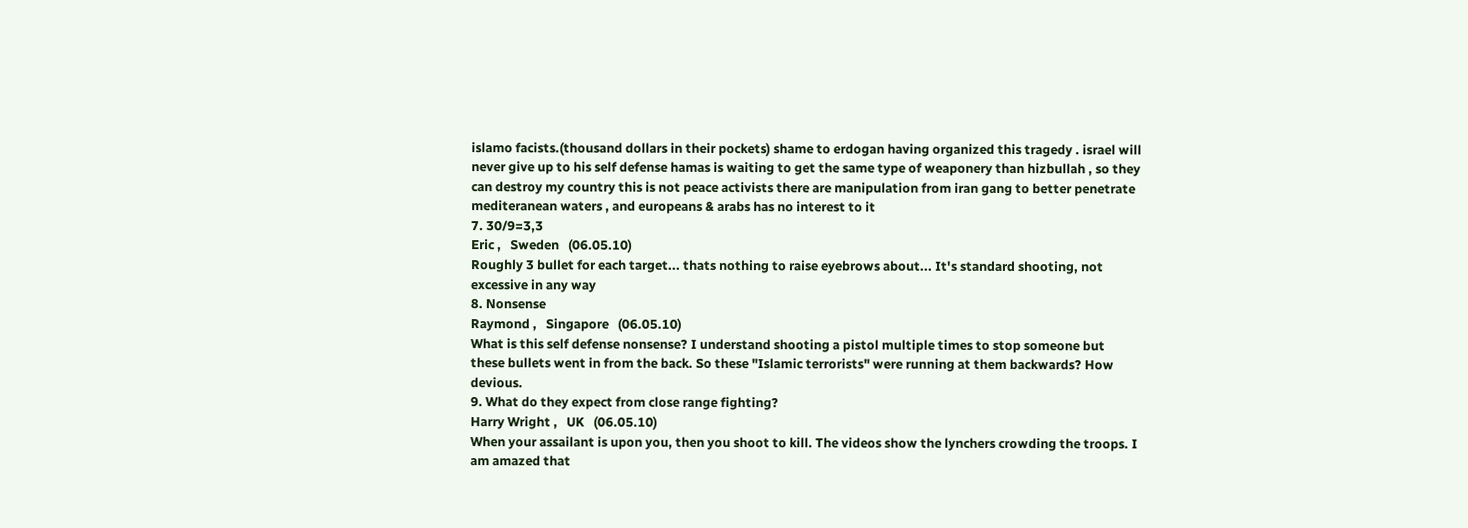islamo facists.(thousand dollars in their pockets) shame to erdogan having organized this tragedy . israel will never give up to his self defense hamas is waiting to get the same type of weaponery than hizbullah , so they can destroy my country this is not peace activists there are manipulation from iran gang to better penetrate mediteranean waters , and europeans & arabs has no interest to it
7. 30/9=3,3
Eric ,   Sweden   (06.05.10)
Roughly 3 bullet for each target... thats nothing to raise eyebrows about... It's standard shooting, not excessive in any way
8. Nonsense
Raymond ,   Singapore   (06.05.10)
What is this self defense nonsense? I understand shooting a pistol multiple times to stop someone but these bullets went in from the back. So these "Islamic terrorists" were running at them backwards? How devious.
9. What do they expect from close range fighting?
Harry Wright ,   UK   (06.05.10)
When your assailant is upon you, then you shoot to kill. The videos show the lynchers crowding the troops. I am amazed that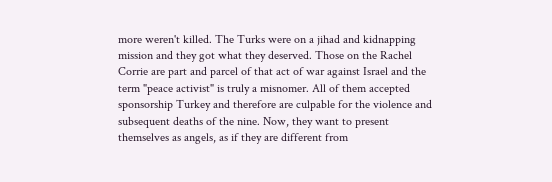more weren't killed. The Turks were on a jihad and kidnapping mission and they got what they deserved. Those on the Rachel Corrie are part and parcel of that act of war against Israel and the term "peace activist" is truly a misnomer. All of them accepted sponsorship Turkey and therefore are culpable for the violence and subsequent deaths of the nine. Now, they want to present themselves as angels, as if they are different from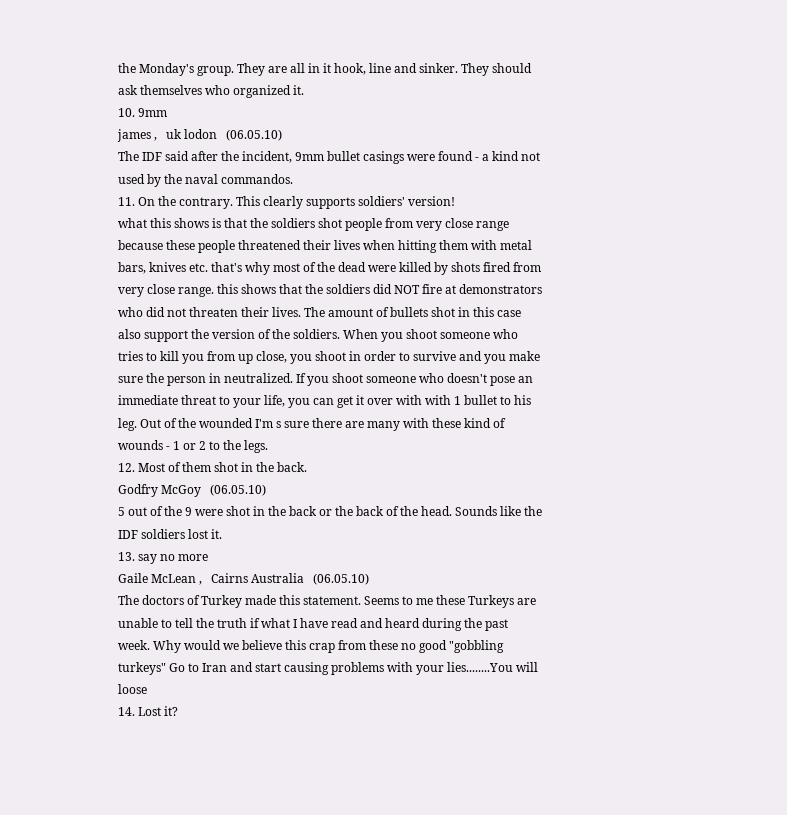the Monday's group. They are all in it hook, line and sinker. They should ask themselves who organized it.
10. 9mm
james ,   uk lodon   (06.05.10)
The IDF said after the incident, 9mm bullet casings were found - a kind not used by the naval commandos.
11. On the contrary. This clearly supports soldiers' version!
what this shows is that the soldiers shot people from very close range because these people threatened their lives when hitting them with metal bars, knives etc. that's why most of the dead were killed by shots fired from very close range. this shows that the soldiers did NOT fire at demonstrators who did not threaten their lives. The amount of bullets shot in this case also support the version of the soldiers. When you shoot someone who tries to kill you from up close, you shoot in order to survive and you make sure the person in neutralized. If you shoot someone who doesn't pose an immediate threat to your life, you can get it over with with 1 bullet to his leg. Out of the wounded I'm s sure there are many with these kind of wounds - 1 or 2 to the legs.
12. Most of them shot in the back.
Godfry McGoy   (06.05.10)
5 out of the 9 were shot in the back or the back of the head. Sounds like the IDF soldiers lost it.
13. say no more
Gaile McLean ,   Cairns Australia   (06.05.10)
The doctors of Turkey made this statement. Seems to me these Turkeys are unable to tell the truth if what I have read and heard during the past week. Why would we believe this crap from these no good "gobbling turkeys" Go to Iran and start causing problems with your lies........You will loose
14. Lost it?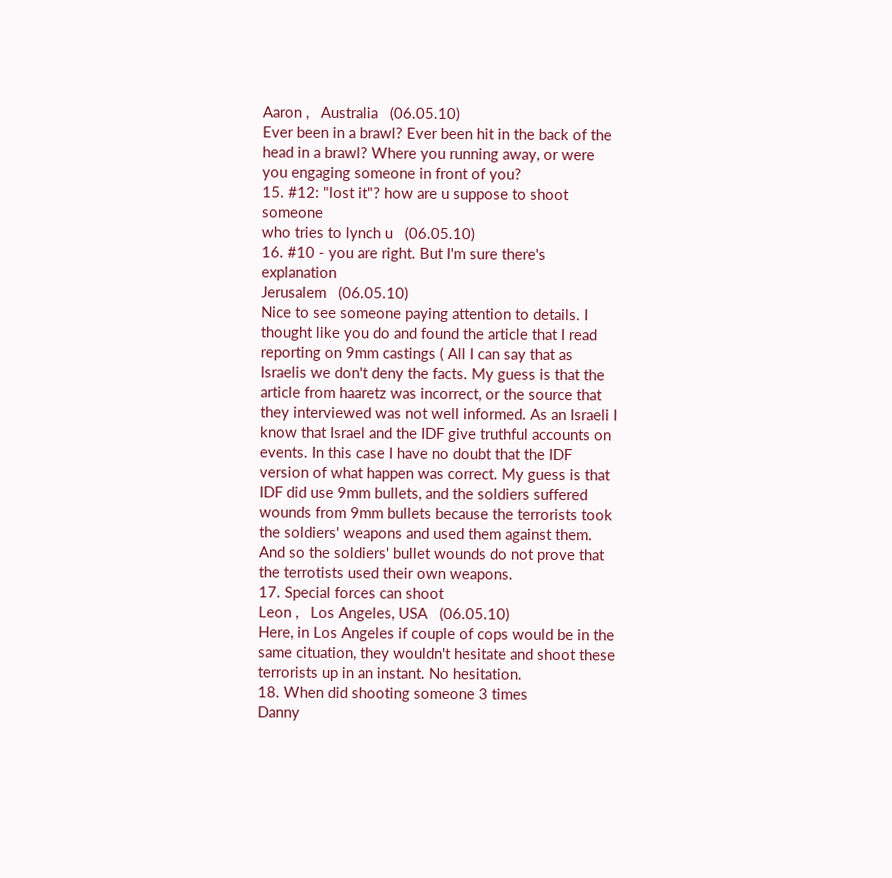Aaron ,   Australia   (06.05.10)
Ever been in a brawl? Ever been hit in the back of the head in a brawl? Where you running away, or were you engaging someone in front of you?
15. #12: "lost it"? how are u suppose to shoot someone
who tries to lynch u   (06.05.10)
16. #10 - you are right. But I'm sure there's explanation
Jerusalem   (06.05.10)
Nice to see someone paying attention to details. I thought like you do and found the article that I read reporting on 9mm castings ( All I can say that as Israelis we don't deny the facts. My guess is that the article from haaretz was incorrect, or the source that they interviewed was not well informed. As an Israeli I know that Israel and the IDF give truthful accounts on events. In this case I have no doubt that the IDF version of what happen was correct. My guess is that IDF did use 9mm bullets, and the soldiers suffered wounds from 9mm bullets because the terrorists took the soldiers' weapons and used them against them. And so the soldiers' bullet wounds do not prove that the terrotists used their own weapons.
17. Special forces can shoot
Leon ,   Los Angeles, USA   (06.05.10)
Here, in Los Angeles if couple of cops would be in the same cituation, they wouldn't hesitate and shoot these terrorists up in an instant. No hesitation.
18. When did shooting someone 3 times
Danny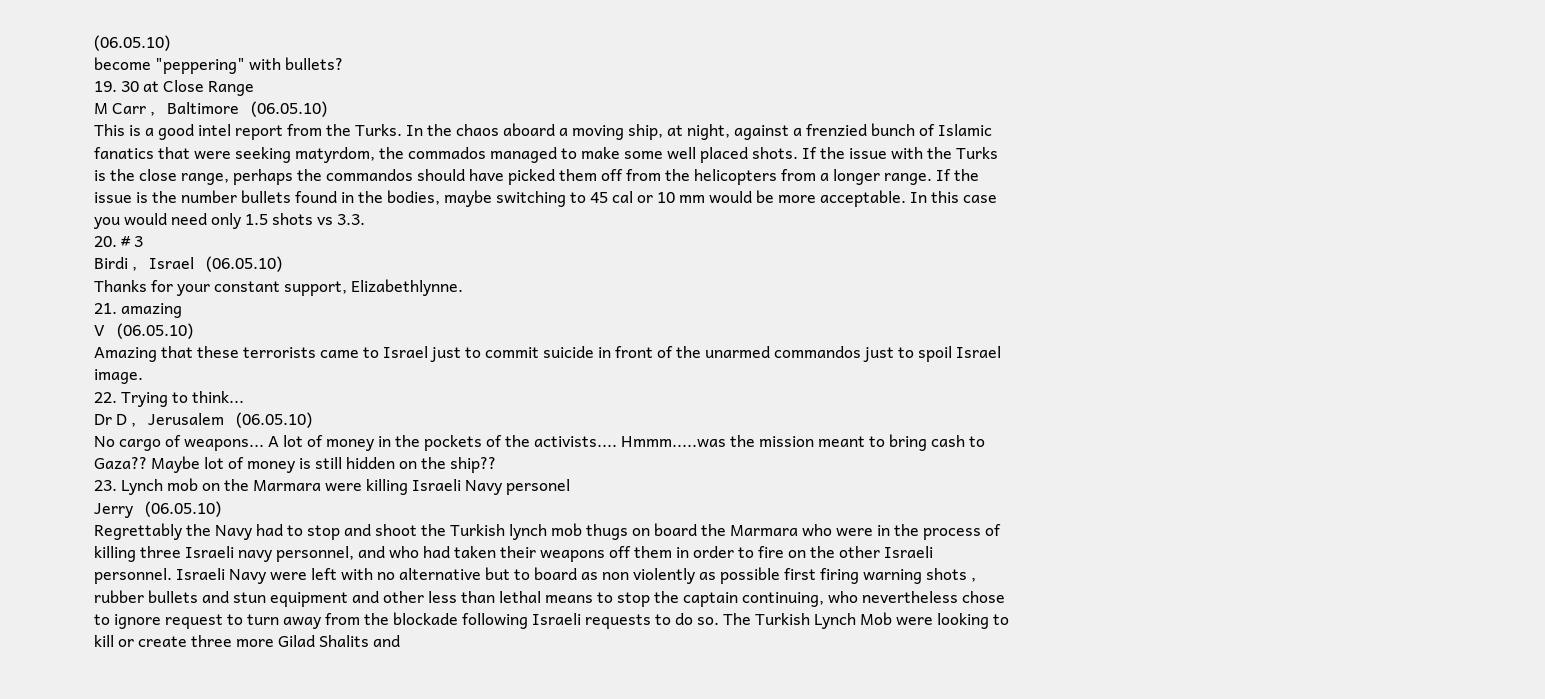(06.05.10)
become "peppering" with bullets?
19. 30 at Close Range
M Carr ,   Baltimore   (06.05.10)
This is a good intel report from the Turks. In the chaos aboard a moving ship, at night, against a frenzied bunch of Islamic fanatics that were seeking matyrdom, the commados managed to make some well placed shots. If the issue with the Turks is the close range, perhaps the commandos should have picked them off from the helicopters from a longer range. If the issue is the number bullets found in the bodies, maybe switching to 45 cal or 10 mm would be more acceptable. In this case you would need only 1.5 shots vs 3.3.
20. # 3
Birdi ,   Israel   (06.05.10)
Thanks for your constant support, Elizabethlynne.
21. amazing
V   (06.05.10)
Amazing that these terrorists came to Israel just to commit suicide in front of the unarmed commandos just to spoil Israel image.
22. Trying to think...
Dr D ,   Jerusalem   (06.05.10)
No cargo of weapons... A lot of money in the pockets of the activists.... Hmmm.....was the mission meant to bring cash to Gaza?? Maybe lot of money is still hidden on the ship??
23. Lynch mob on the Marmara were killing Israeli Navy personel
Jerry   (06.05.10)
Regrettably the Navy had to stop and shoot the Turkish lynch mob thugs on board the Marmara who were in the process of killing three Israeli navy personnel, and who had taken their weapons off them in order to fire on the other Israeli personnel. Israeli Navy were left with no alternative but to board as non violently as possible first firing warning shots , rubber bullets and stun equipment and other less than lethal means to stop the captain continuing, who nevertheless chose to ignore request to turn away from the blockade following Israeli requests to do so. The Turkish Lynch Mob were looking to kill or create three more Gilad Shalits and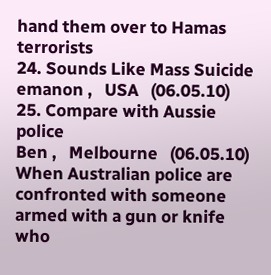hand them over to Hamas terrorists
24. Sounds Like Mass Suicide
emanon ,   USA   (06.05.10)
25. Compare with Aussie police
Ben ,   Melbourne   (06.05.10)
When Australian police are confronted with someone armed with a gun or knife who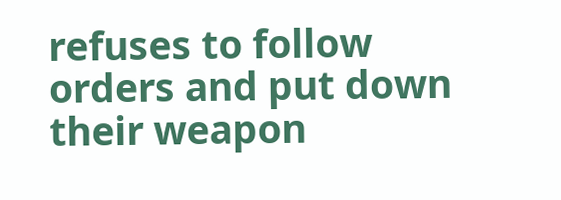refuses to follow orders and put down their weapon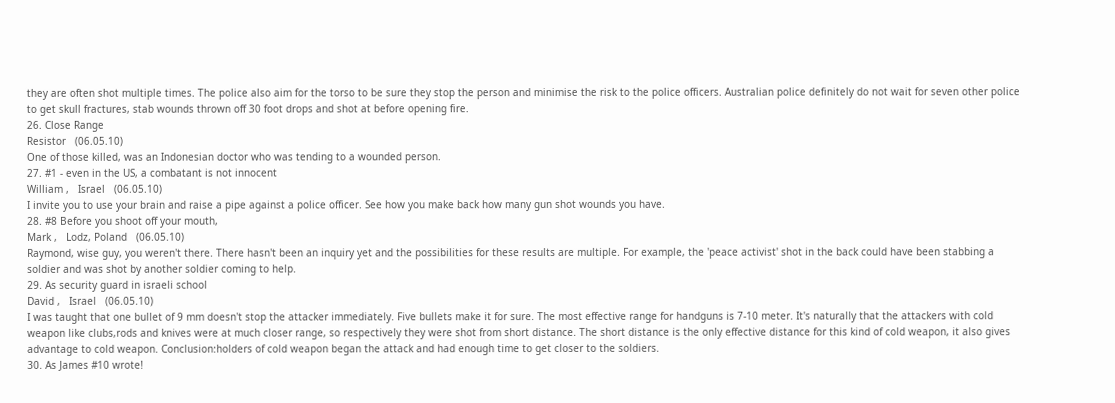they are often shot multiple times. The police also aim for the torso to be sure they stop the person and minimise the risk to the police officers. Australian police definitely do not wait for seven other police to get skull fractures, stab wounds thrown off 30 foot drops and shot at before opening fire.
26. Close Range
Resistor   (06.05.10)
One of those killed, was an Indonesian doctor who was tending to a wounded person.
27. #1 - even in the US, a combatant is not innocent
William ,   Israel   (06.05.10)
I invite you to use your brain and raise a pipe against a police officer. See how you make back how many gun shot wounds you have.
28. #8 Before you shoot off your mouth,
Mark ,   Lodz, Poland   (06.05.10)
Raymond, wise guy, you weren't there. There hasn't been an inquiry yet and the possibilities for these results are multiple. For example, the 'peace activist' shot in the back could have been stabbing a soldier and was shot by another soldier coming to help.
29. As security guard in israeli school
David ,   Israel   (06.05.10)
I was taught that one bullet of 9 mm doesn't stop the attacker immediately. Five bullets make it for sure. The most effective range for handguns is 7-10 meter. It's naturally that the attackers with cold weapon like clubs,rods and knives were at much closer range, so respectively they were shot from short distance. The short distance is the only effective distance for this kind of cold weapon, it also gives advantage to cold weapon. Conclusion:holders of cold weapon began the attack and had enough time to get closer to the soldiers.
30. As James #10 wrote!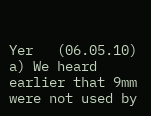Yer   (06.05.10)
a) We heard earlier that 9mm were not used by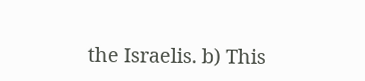the Israelis. b) This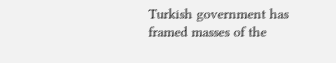Turkish government has framed masses of the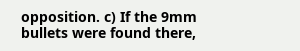opposition. c) If the 9mm bullets were found there,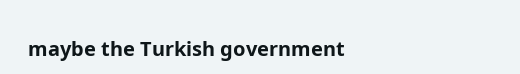maybe the Turkish government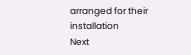arranged for their installation
Next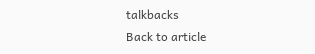talkbacks
Back to article